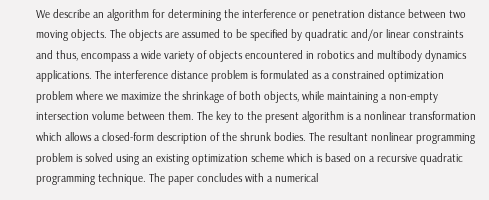We describe an algorithm for determining the interference or penetration distance between two moving objects. The objects are assumed to be specified by quadratic and/or linear constraints and thus, encompass a wide variety of objects encountered in robotics and multibody dynamics applications. The interference distance problem is formulated as a constrained optimization problem where we maximize the shrinkage of both objects, while maintaining a non-empty intersection volume between them. The key to the present algorithm is a nonlinear transformation which allows a closed-form description of the shrunk bodies. The resultant nonlinear programming problem is solved using an existing optimization scheme which is based on a recursive quadratic programming technique. The paper concludes with a numerical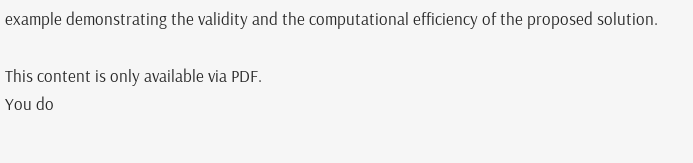example demonstrating the validity and the computational efficiency of the proposed solution.

This content is only available via PDF.
You do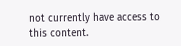not currently have access to this content.